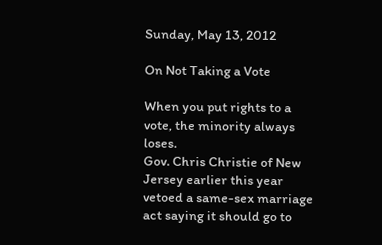Sunday, May 13, 2012

On Not Taking a Vote

When you put rights to a vote, the minority always loses.
Gov. Chris Christie of New Jersey earlier this year vetoed a same-sex marriage act saying it should go to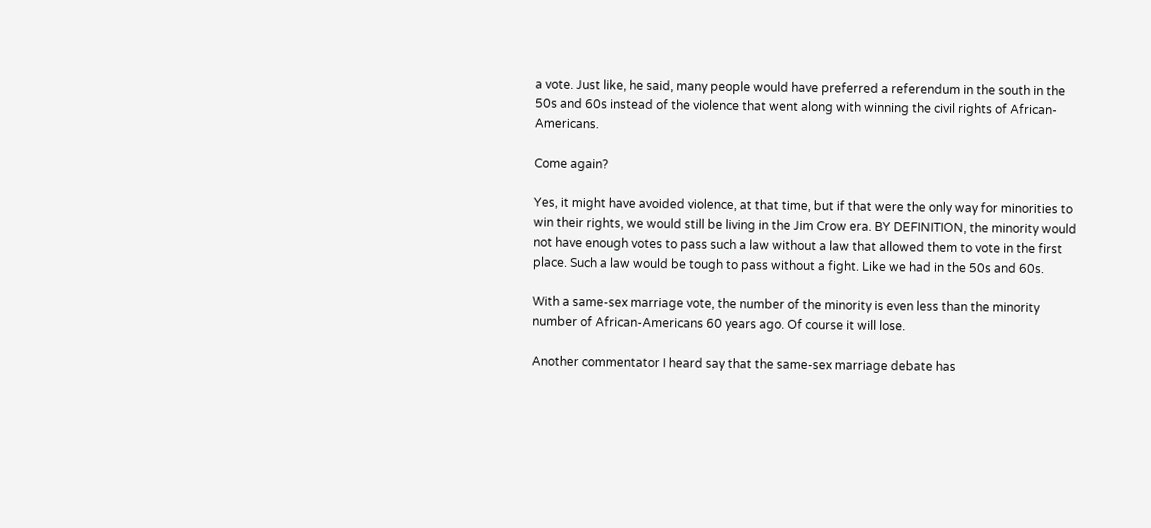a vote. Just like, he said, many people would have preferred a referendum in the south in the 50s and 60s instead of the violence that went along with winning the civil rights of African-Americans.

Come again?

Yes, it might have avoided violence, at that time, but if that were the only way for minorities to win their rights, we would still be living in the Jim Crow era. BY DEFINITION, the minority would not have enough votes to pass such a law without a law that allowed them to vote in the first place. Such a law would be tough to pass without a fight. Like we had in the 50s and 60s.

With a same-sex marriage vote, the number of the minority is even less than the minority number of African-Americans 60 years ago. Of course it will lose.

Another commentator I heard say that the same-sex marriage debate has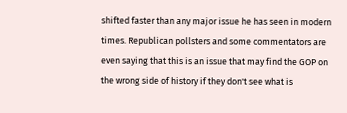shifted faster than any major issue he has seen in modern times. Republican pollsters and some commentators are even saying that this is an issue that may find the GOP on the wrong side of history if they don't see what is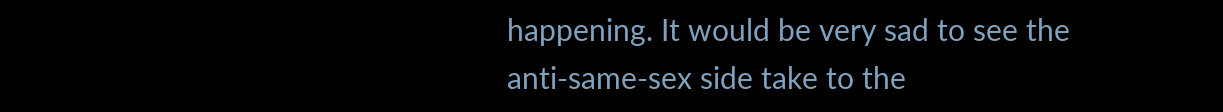happening. It would be very sad to see the anti-same-sex side take to the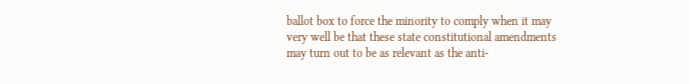ballot box to force the minority to comply when it may very well be that these state constitutional amendments may turn out to be as relevant as the anti-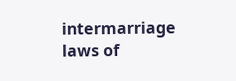intermarriage laws of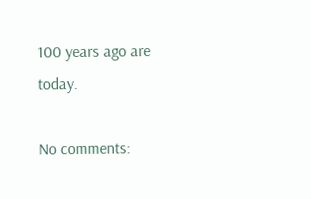100 years ago are today.

No comments: